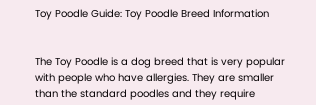Toy Poodle Guide: Toy Poodle Breed Information


The Toy Poodle is a dog breed that is very popular with people who have allergies. They are smaller than the standard poodles and they require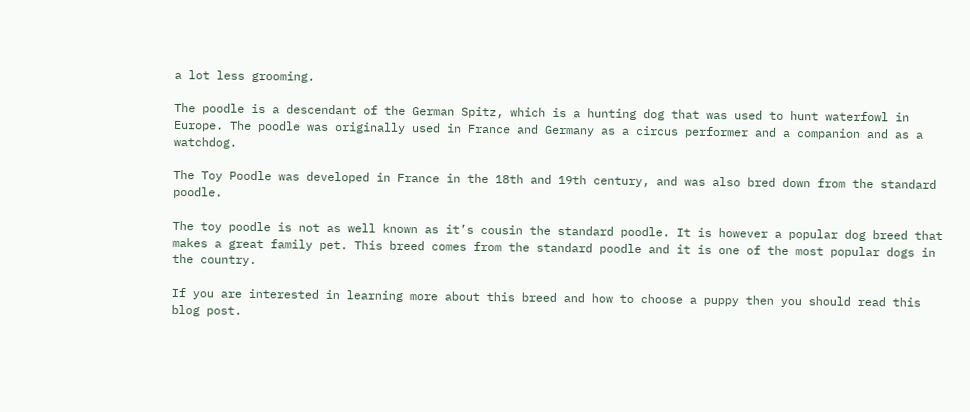a lot less grooming.

The poodle is a descendant of the German Spitz, which is a hunting dog that was used to hunt waterfowl in Europe. The poodle was originally used in France and Germany as a circus performer and a companion and as a watchdog.

The Toy Poodle was developed in France in the 18th and 19th century, and was also bred down from the standard poodle.

The toy poodle is not as well known as it’s cousin the standard poodle. It is however a popular dog breed that makes a great family pet. This breed comes from the standard poodle and it is one of the most popular dogs in the country.

If you are interested in learning more about this breed and how to choose a puppy then you should read this blog post.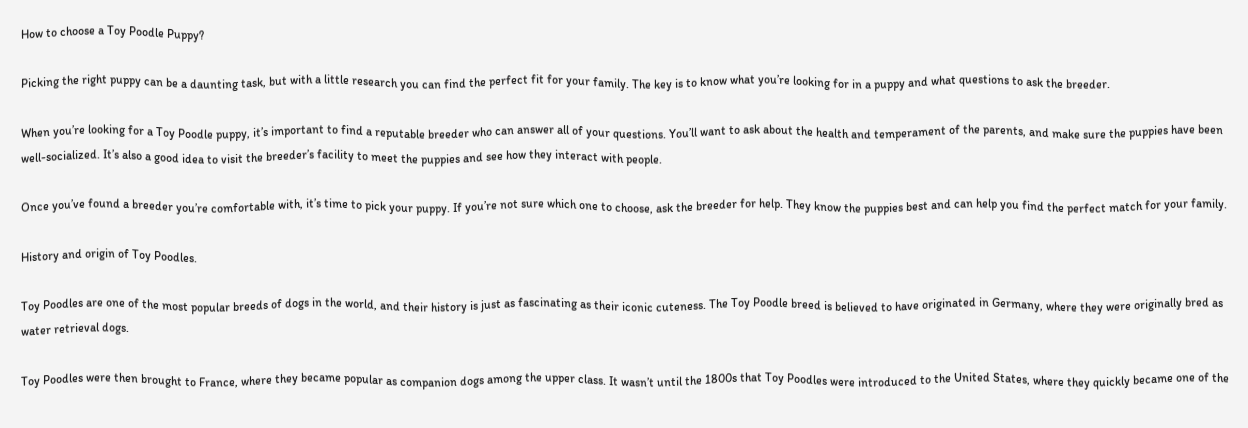How to choose a Toy Poodle Puppy?

Picking the right puppy can be a daunting task, but with a little research you can find the perfect fit for your family. The key is to know what you’re looking for in a puppy and what questions to ask the breeder.

When you’re looking for a Toy Poodle puppy, it’s important to find a reputable breeder who can answer all of your questions. You’ll want to ask about the health and temperament of the parents, and make sure the puppies have been well-socialized. It’s also a good idea to visit the breeder’s facility to meet the puppies and see how they interact with people.

Once you’ve found a breeder you’re comfortable with, it’s time to pick your puppy. If you’re not sure which one to choose, ask the breeder for help. They know the puppies best and can help you find the perfect match for your family.

History and origin of Toy Poodles.

Toy Poodles are one of the most popular breeds of dogs in the world, and their history is just as fascinating as their iconic cuteness. The Toy Poodle breed is believed to have originated in Germany, where they were originally bred as water retrieval dogs.

Toy Poodles were then brought to France, where they became popular as companion dogs among the upper class. It wasn’t until the 1800s that Toy Poodles were introduced to the United States, where they quickly became one of the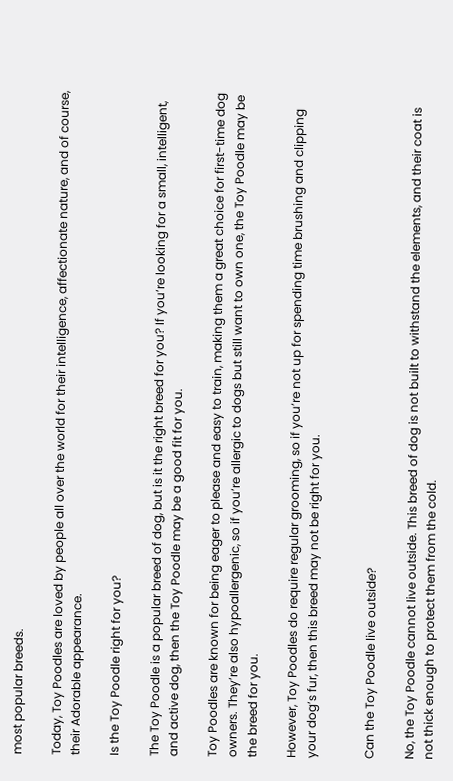most popular breeds.

Today, Toy Poodles are loved by people all over the world for their intelligence, affectionate nature, and of course, their Adorable appearance.

Is the Toy Poodle right for you?

The Toy Poodle is a popular breed of dog, but is it the right breed for you? If you’re looking for a small, intelligent, and active dog, then the Toy Poodle may be a good fit for you.

Toy Poodles are known for being eager to please and easy to train, making them a great choice for first-time dog owners. They’re also hypoallergenic, so if you’re allergic to dogs but still want to own one, the Toy Poodle may be the breed for you.

However, Toy Poodles do require regular grooming, so if you’re not up for spending time brushing and clipping your dog’s fur, then this breed may not be right for you.


Can the Toy Poodle live outside?

No, the Toy Poodle cannot live outside. This breed of dog is not built to withstand the elements, and their coat is not thick enough to protect them from the cold.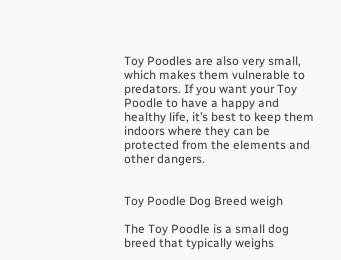Toy Poodles are also very small, which makes them vulnerable to predators. If you want your Toy Poodle to have a happy and healthy life, it’s best to keep them indoors where they can be protected from the elements and other dangers.


Toy Poodle Dog Breed weigh

The Toy Poodle is a small dog breed that typically weighs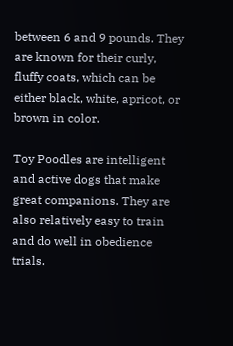between 6 and 9 pounds. They are known for their curly, fluffy coats, which can be either black, white, apricot, or brown in color.

Toy Poodles are intelligent and active dogs that make great companions. They are also relatively easy to train and do well in obedience trials.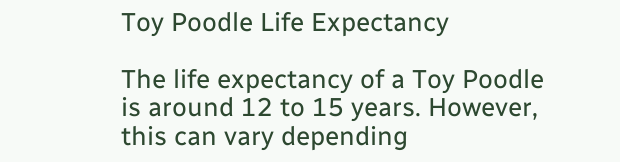Toy Poodle Life Expectancy

The life expectancy of a Toy Poodle is around 12 to 15 years. However, this can vary depending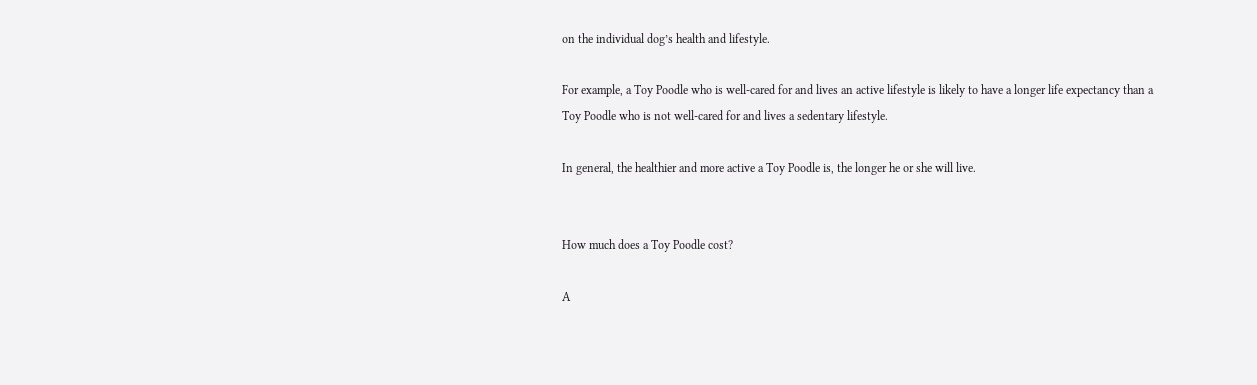on the individual dog’s health and lifestyle.

For example, a Toy Poodle who is well-cared for and lives an active lifestyle is likely to have a longer life expectancy than a Toy Poodle who is not well-cared for and lives a sedentary lifestyle.

In general, the healthier and more active a Toy Poodle is, the longer he or she will live.


How much does a Toy Poodle cost?

A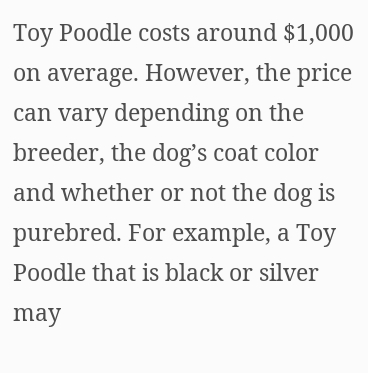Toy Poodle costs around $1,000 on average. However, the price can vary depending on the breeder, the dog’s coat color and whether or not the dog is purebred. For example, a Toy Poodle that is black or silver may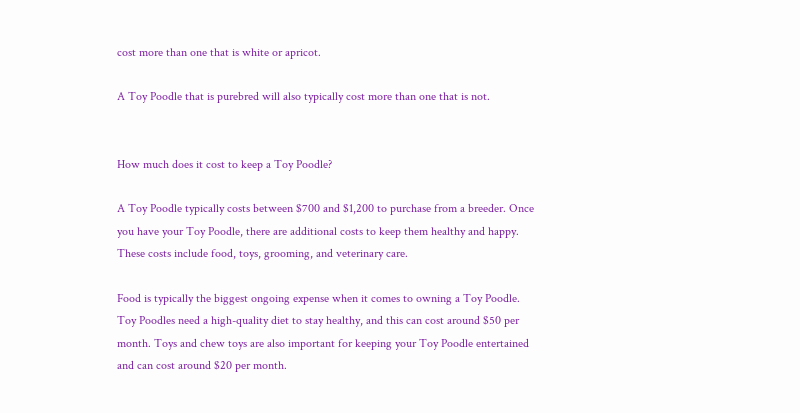cost more than one that is white or apricot.

A Toy Poodle that is purebred will also typically cost more than one that is not.


How much does it cost to keep a Toy Poodle?

A Toy Poodle typically costs between $700 and $1,200 to purchase from a breeder. Once you have your Toy Poodle, there are additional costs to keep them healthy and happy. These costs include food, toys, grooming, and veterinary care.

Food is typically the biggest ongoing expense when it comes to owning a Toy Poodle. Toy Poodles need a high-quality diet to stay healthy, and this can cost around $50 per month. Toys and chew toys are also important for keeping your Toy Poodle entertained and can cost around $20 per month.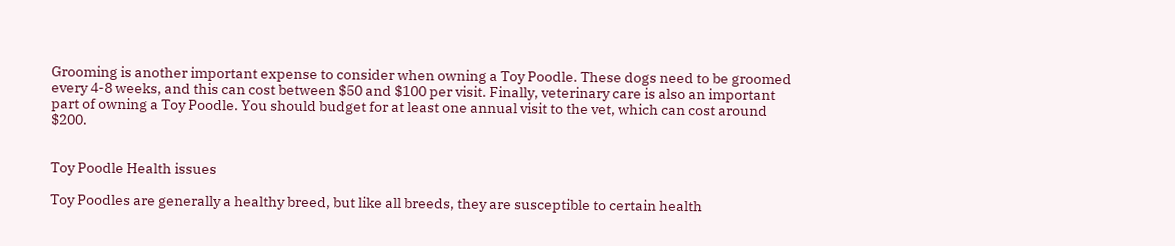Grooming is another important expense to consider when owning a Toy Poodle. These dogs need to be groomed every 4-8 weeks, and this can cost between $50 and $100 per visit. Finally, veterinary care is also an important part of owning a Toy Poodle. You should budget for at least one annual visit to the vet, which can cost around $200.


Toy Poodle Health issues

Toy Poodles are generally a healthy breed, but like all breeds, they are susceptible to certain health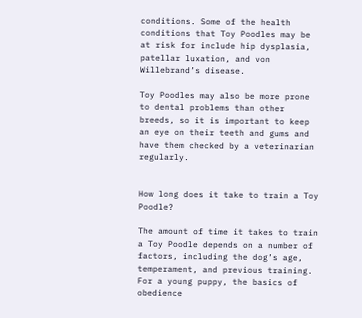conditions. Some of the health conditions that Toy Poodles may be at risk for include hip dysplasia, patellar luxation, and von Willebrand’s disease.

Toy Poodles may also be more prone to dental problems than other breeds, so it is important to keep an eye on their teeth and gums and have them checked by a veterinarian regularly.


How long does it take to train a Toy Poodle?

The amount of time it takes to train a Toy Poodle depends on a number of factors, including the dog’s age, temperament, and previous training. For a young puppy, the basics of obedience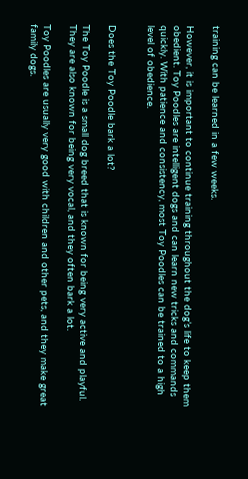training can be learned in a few weeks.

However, it is important to continue training throughout the dog’s life to keep them obedient. Toy Poodles are intelligent dogs and can learn new tricks and commands quickly. With patience and consistency, most Toy Poodles can be trained to a high level of obedience.


Does the Toy Poodle bark a lot?

The Toy Poodle is a small dog breed that is known for being very active and playful. They are also known for being very vocal, and they often bark a lot.

Toy Poodles are usually very good with children and other pets, and they make great family dogs.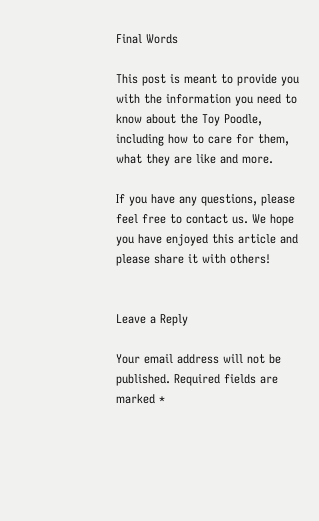Final Words

This post is meant to provide you with the information you need to know about the Toy Poodle, including how to care for them, what they are like and more.

If you have any questions, please feel free to contact us. We hope you have enjoyed this article and please share it with others!


Leave a Reply

Your email address will not be published. Required fields are marked *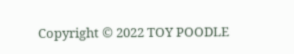Copyright © 2022 TOY POODLE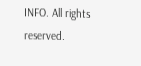INFO. All rights reserved.